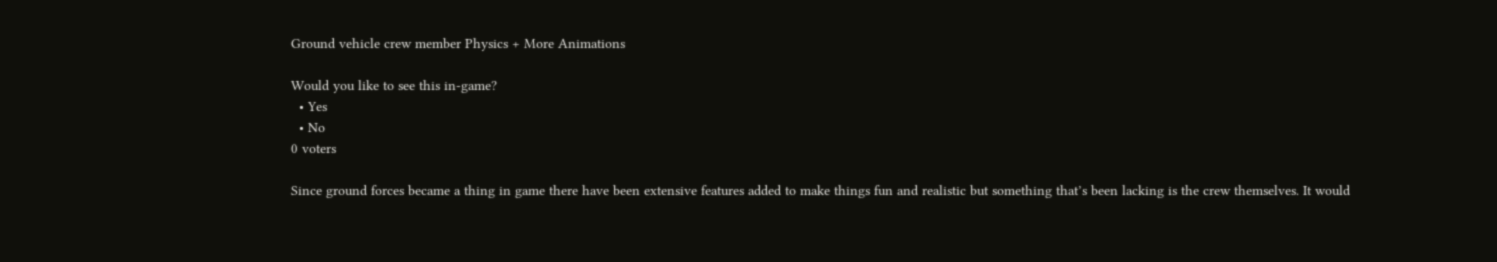Ground vehicle crew member Physics + More Animations

Would you like to see this in-game?
  • Yes
  • No
0 voters

Since ground forces became a thing in game there have been extensive features added to make things fun and realistic but something that’s been lacking is the crew themselves. It would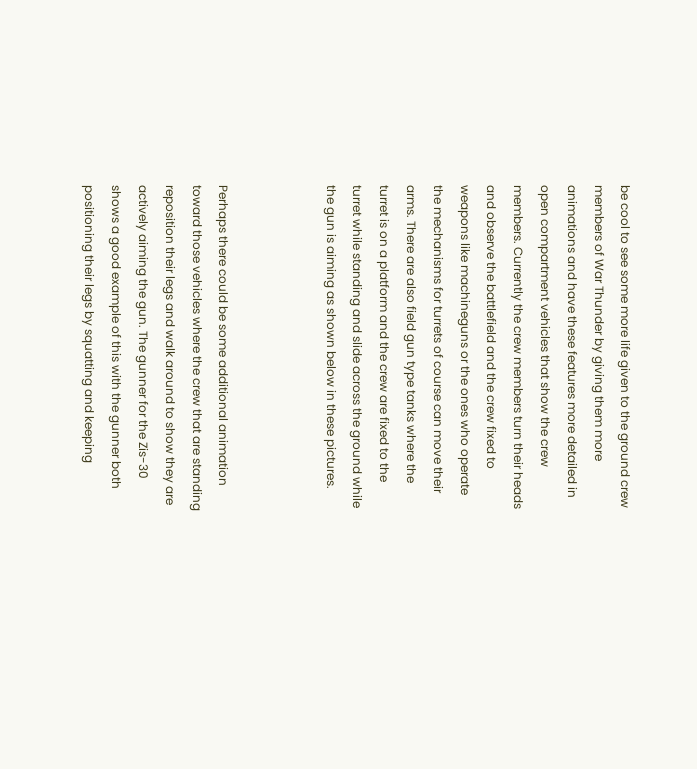be cool to see some more life given to the ground crew members of War Thunder by giving them more animations and have these features more detailed in open compartment vehicles that show the crew members. Currently the crew members turn their heads and observe the battlefield and the crew fixed to weapons like machineguns or the ones who operate the mechanisms for turrets of course can move their arms. There are also field gun type tanks where the turret is on a platform and the crew are fixed to the turret while standing and slide across the ground while the gun is aiming as shown below in these pictures.



Perhaps there could be some additional animation toward those vehicles where the crew that are standing reposition their legs and walk around to show they are actively aiming the gun. The gunner for the Zis-30 shows a good example of this with the gunner both positioning their legs by squatting and keeping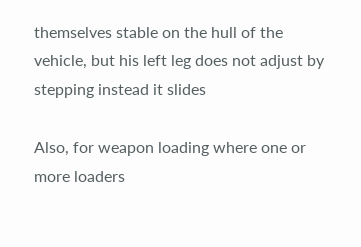themselves stable on the hull of the vehicle, but his left leg does not adjust by stepping instead it slides

Also, for weapon loading where one or more loaders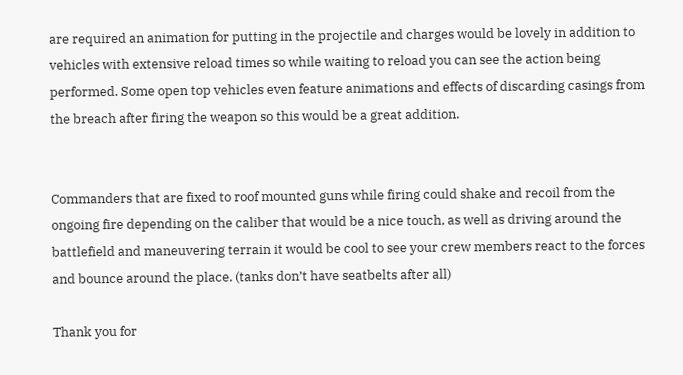are required an animation for putting in the projectile and charges would be lovely in addition to vehicles with extensive reload times so while waiting to reload you can see the action being performed. Some open top vehicles even feature animations and effects of discarding casings from the breach after firing the weapon so this would be a great addition.


Commanders that are fixed to roof mounted guns while firing could shake and recoil from the ongoing fire depending on the caliber that would be a nice touch, as well as driving around the battlefield and maneuvering terrain it would be cool to see your crew members react to the forces and bounce around the place. (tanks don’t have seatbelts after all)

Thank you for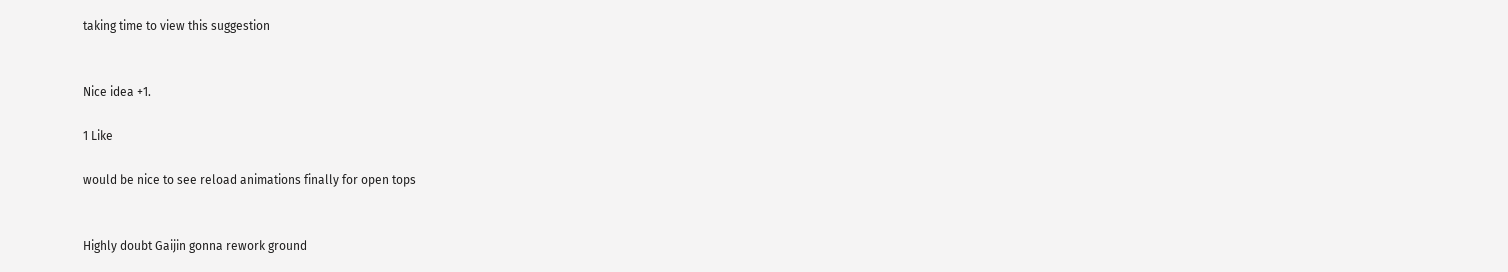taking time to view this suggestion


Nice idea +1.

1 Like

would be nice to see reload animations finally for open tops


Highly doubt Gaijin gonna rework ground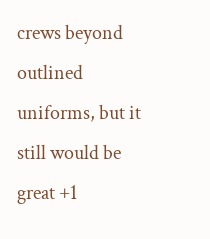crews beyond outlined uniforms, but it still would be great +1